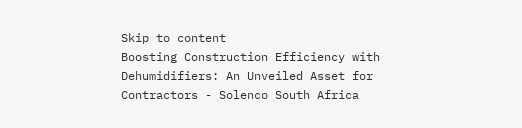Skip to content
Boosting Construction Efficiency with Dehumidifiers: An Unveiled Asset for Contractors - Solenco South Africa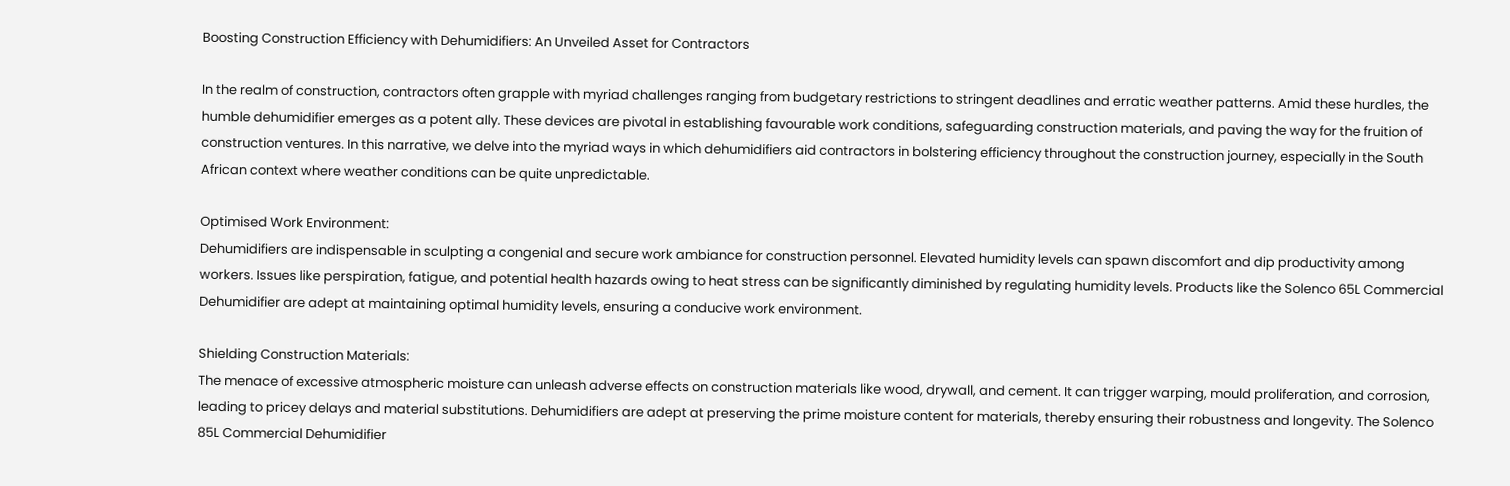Boosting Construction Efficiency with Dehumidifiers: An Unveiled Asset for Contractors

In the realm of construction, contractors often grapple with myriad challenges ranging from budgetary restrictions to stringent deadlines and erratic weather patterns. Amid these hurdles, the humble dehumidifier emerges as a potent ally. These devices are pivotal in establishing favourable work conditions, safeguarding construction materials, and paving the way for the fruition of construction ventures. In this narrative, we delve into the myriad ways in which dehumidifiers aid contractors in bolstering efficiency throughout the construction journey, especially in the South African context where weather conditions can be quite unpredictable.

Optimised Work Environment:
Dehumidifiers are indispensable in sculpting a congenial and secure work ambiance for construction personnel. Elevated humidity levels can spawn discomfort and dip productivity among workers. Issues like perspiration, fatigue, and potential health hazards owing to heat stress can be significantly diminished by regulating humidity levels. Products like the Solenco 65L Commercial Dehumidifier are adept at maintaining optimal humidity levels, ensuring a conducive work environment.

Shielding Construction Materials:
The menace of excessive atmospheric moisture can unleash adverse effects on construction materials like wood, drywall, and cement. It can trigger warping, mould proliferation, and corrosion, leading to pricey delays and material substitutions. Dehumidifiers are adept at preserving the prime moisture content for materials, thereby ensuring their robustness and longevity. The Solenco 85L Commercial Dehumidifier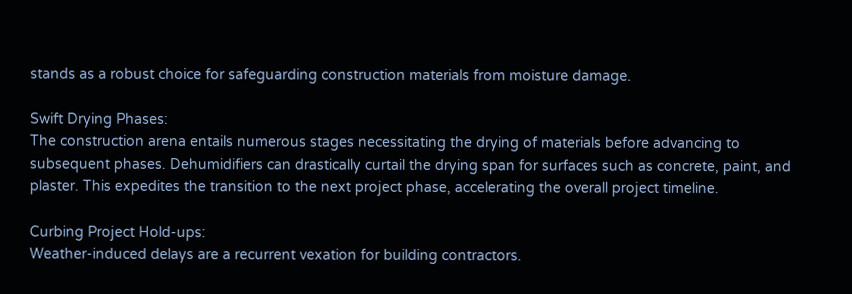stands as a robust choice for safeguarding construction materials from moisture damage.

Swift Drying Phases:
The construction arena entails numerous stages necessitating the drying of materials before advancing to subsequent phases. Dehumidifiers can drastically curtail the drying span for surfaces such as concrete, paint, and plaster. This expedites the transition to the next project phase, accelerating the overall project timeline.

Curbing Project Hold-ups:
Weather-induced delays are a recurrent vexation for building contractors.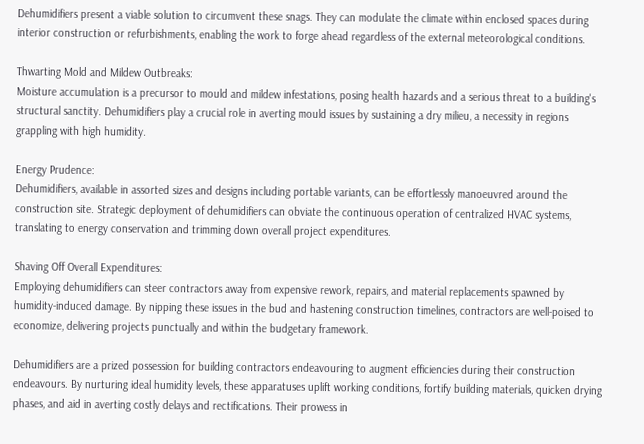Dehumidifiers present a viable solution to circumvent these snags. They can modulate the climate within enclosed spaces during interior construction or refurbishments, enabling the work to forge ahead regardless of the external meteorological conditions.

Thwarting Mold and Mildew Outbreaks:
Moisture accumulation is a precursor to mould and mildew infestations, posing health hazards and a serious threat to a building's structural sanctity. Dehumidifiers play a crucial role in averting mould issues by sustaining a dry milieu, a necessity in regions grappling with high humidity.

Energy Prudence:
Dehumidifiers, available in assorted sizes and designs including portable variants, can be effortlessly manoeuvred around the construction site. Strategic deployment of dehumidifiers can obviate the continuous operation of centralized HVAC systems, translating to energy conservation and trimming down overall project expenditures.

Shaving Off Overall Expenditures:
Employing dehumidifiers can steer contractors away from expensive rework, repairs, and material replacements spawned by humidity-induced damage. By nipping these issues in the bud and hastening construction timelines, contractors are well-poised to economize, delivering projects punctually and within the budgetary framework.

Dehumidifiers are a prized possession for building contractors endeavouring to augment efficiencies during their construction endeavours. By nurturing ideal humidity levels, these apparatuses uplift working conditions, fortify building materials, quicken drying phases, and aid in averting costly delays and rectifications. Their prowess in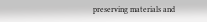preserving materials and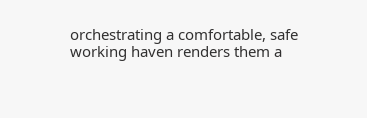orchestrating a comfortable, safe working haven renders them a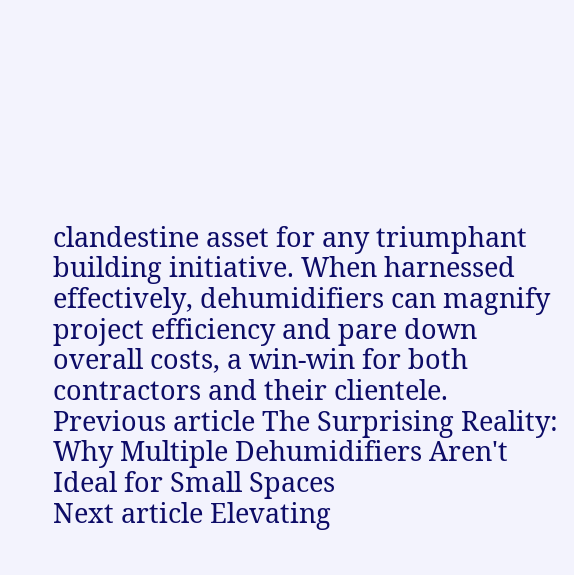clandestine asset for any triumphant building initiative. When harnessed effectively, dehumidifiers can magnify project efficiency and pare down overall costs, a win-win for both contractors and their clientele.
Previous article The Surprising Reality: Why Multiple Dehumidifiers Aren't Ideal for Small Spaces
Next article Elevating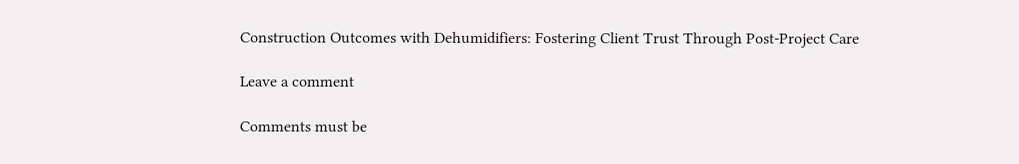Construction Outcomes with Dehumidifiers: Fostering Client Trust Through Post-Project Care

Leave a comment

Comments must be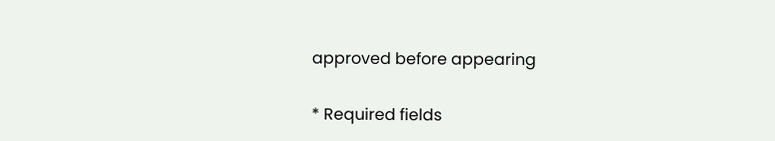approved before appearing

* Required fields